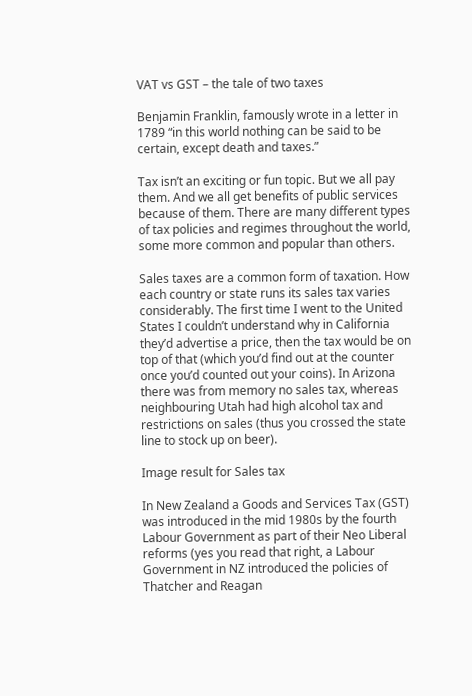VAT vs GST – the tale of two taxes

Benjamin Franklin, famously wrote in a letter in 1789 “in this world nothing can be said to be certain, except death and taxes.”

Tax isn’t an exciting or fun topic. But we all pay them. And we all get benefits of public services because of them. There are many different types of tax policies and regimes throughout the world, some more common and popular than others.

Sales taxes are a common form of taxation. How each country or state runs its sales tax varies considerably. The first time I went to the United States I couldn’t understand why in California they’d advertise a price, then the tax would be on top of that (which you’d find out at the counter once you’d counted out your coins). In Arizona there was from memory no sales tax, whereas neighbouring Utah had high alcohol tax and restrictions on sales (thus you crossed the state line to stock up on beer).

Image result for Sales tax

In New Zealand a Goods and Services Tax (GST) was introduced in the mid 1980s by the fourth Labour Government as part of their Neo Liberal reforms (yes you read that right, a Labour Government in NZ introduced the policies of Thatcher and Reagan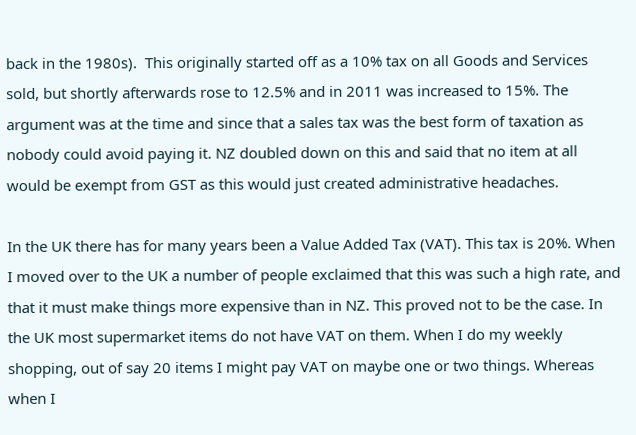back in the 1980s).  This originally started off as a 10% tax on all Goods and Services sold, but shortly afterwards rose to 12.5% and in 2011 was increased to 15%. The argument was at the time and since that a sales tax was the best form of taxation as nobody could avoid paying it. NZ doubled down on this and said that no item at all would be exempt from GST as this would just created administrative headaches.

In the UK there has for many years been a Value Added Tax (VAT). This tax is 20%. When I moved over to the UK a number of people exclaimed that this was such a high rate, and that it must make things more expensive than in NZ. This proved not to be the case. In the UK most supermarket items do not have VAT on them. When I do my weekly shopping, out of say 20 items I might pay VAT on maybe one or two things. Whereas when I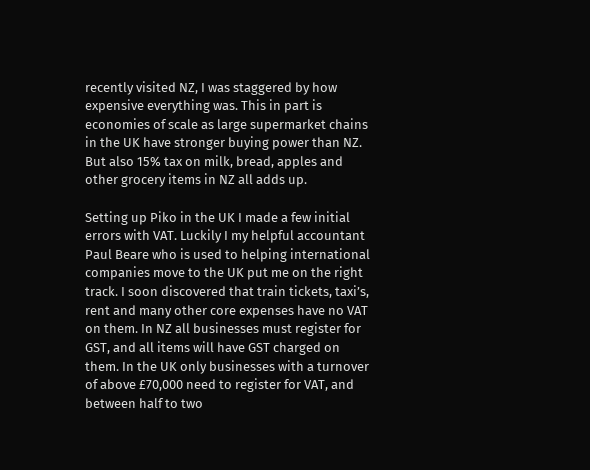recently visited NZ, I was staggered by how expensive everything was. This in part is economies of scale as large supermarket chains in the UK have stronger buying power than NZ. But also 15% tax on milk, bread, apples and other grocery items in NZ all adds up.

Setting up Piko in the UK I made a few initial errors with VAT. Luckily I my helpful accountant Paul Beare who is used to helping international companies move to the UK put me on the right track. I soon discovered that train tickets, taxi’s, rent and many other core expenses have no VAT on them. In NZ all businesses must register for GST, and all items will have GST charged on them. In the UK only businesses with a turnover of above £70,000 need to register for VAT, and between half to two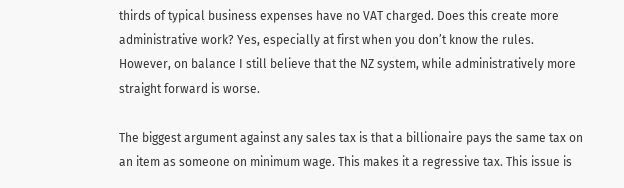thirds of typical business expenses have no VAT charged. Does this create more administrative work? Yes, especially at first when you don’t know the rules. However, on balance I still believe that the NZ system, while administratively more straight forward is worse.

The biggest argument against any sales tax is that a billionaire pays the same tax on an item as someone on minimum wage. This makes it a regressive tax. This issue is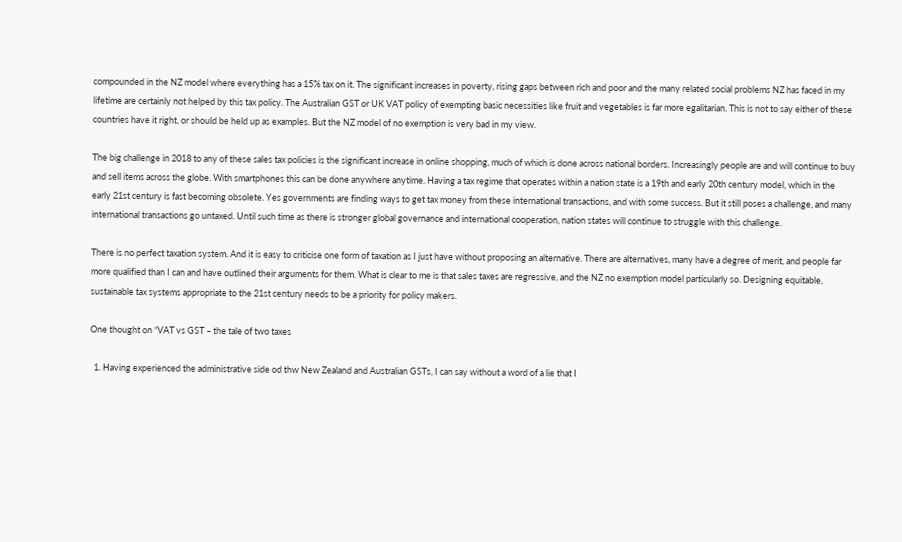compounded in the NZ model where everything has a 15% tax on it. The significant increases in poverty, rising gaps between rich and poor and the many related social problems NZ has faced in my lifetime are certainly not helped by this tax policy. The Australian GST or UK VAT policy of exempting basic necessities like fruit and vegetables is far more egalitarian. This is not to say either of these countries have it right, or should be held up as examples. But the NZ model of no exemption is very bad in my view.

The big challenge in 2018 to any of these sales tax policies is the significant increase in online shopping, much of which is done across national borders. Increasingly people are and will continue to buy and sell items across the globe. With smartphones this can be done anywhere anytime. Having a tax regime that operates within a nation state is a 19th and early 20th century model, which in the early 21st century is fast becoming obsolete. Yes governments are finding ways to get tax money from these international transactions, and with some success. But it still poses a challenge, and many international transactions go untaxed. Until such time as there is stronger global governance and international cooperation, nation states will continue to struggle with this challenge.

There is no perfect taxation system. And it is easy to criticise one form of taxation as I just have without proposing an alternative. There are alternatives, many have a degree of merit, and people far more qualified than I can and have outlined their arguments for them. What is clear to me is that sales taxes are regressive, and the NZ no exemption model particularly so. Designing equitable, sustainable tax systems appropriate to the 21st century needs to be a priority for policy makers.

One thought on “VAT vs GST – the tale of two taxes

  1. Having experienced the administrative side od thw New Zealand and Australian GSTs, I can say without a word of a lie that I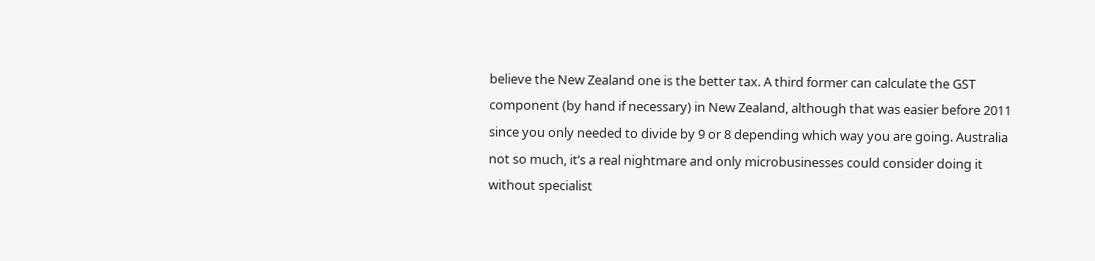believe the New Zealand one is the better tax. A third former can calculate the GST component (by hand if necessary) in New Zealand, although that was easier before 2011 since you only needed to divide by 9 or 8 depending which way you are going. Australia not so much, it’s a real nightmare and only microbusinesses could consider doing it without specialist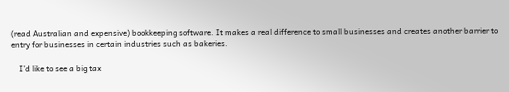(read Australian and expensive) bookkeeping software. It makes a real difference to small businesses and creates another barrier to entry for businesses in certain industries such as bakeries.

    I’d like to see a big tax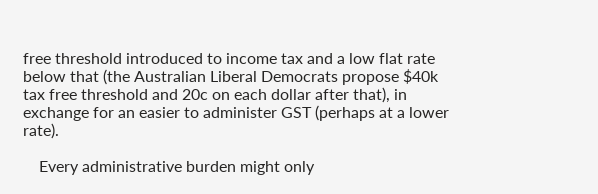free threshold introduced to income tax and a low flat rate below that (the Australian Liberal Democrats propose $40k tax free threshold and 20c on each dollar after that), in exchange for an easier to administer GST (perhaps at a lower rate).

    Every administrative burden might only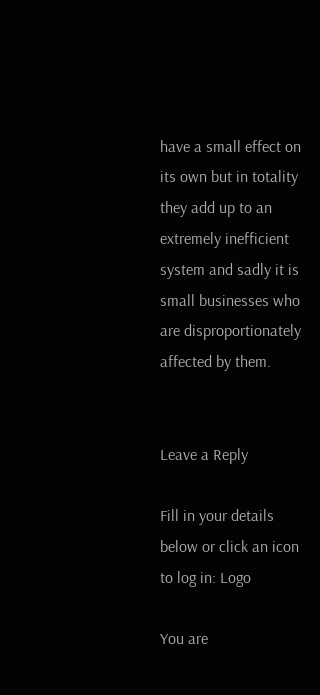have a small effect on its own but in totality they add up to an extremely inefficient system and sadly it is small businesses who are disproportionately affected by them.


Leave a Reply

Fill in your details below or click an icon to log in: Logo

You are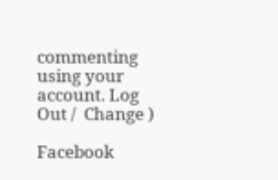commenting using your account. Log Out /  Change )

Facebook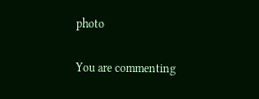photo

You are commenting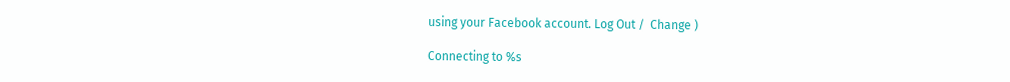using your Facebook account. Log Out /  Change )

Connecting to %s